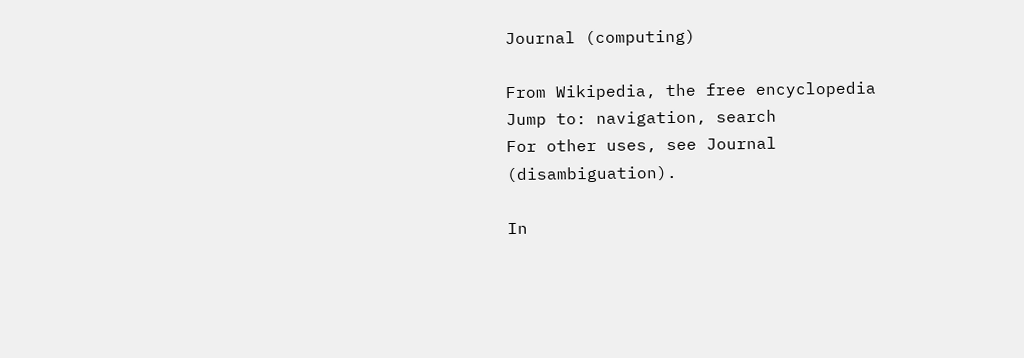Journal (computing)

From Wikipedia, the free encyclopedia
Jump to: navigation, search
For other uses, see Journal (disambiguation).

In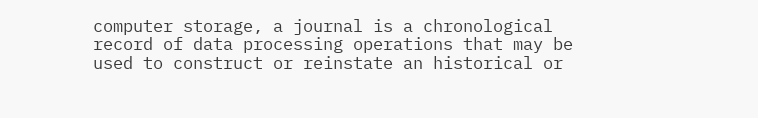computer storage, a journal is a chronological record of data processing operations that may be used to construct or reinstate an historical or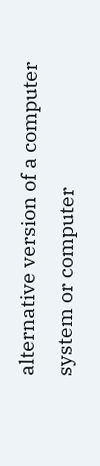alternative version of a computer system or computer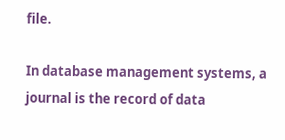file.

In database management systems, a journal is the record of data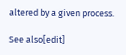altered by a given process.

See also[edit]